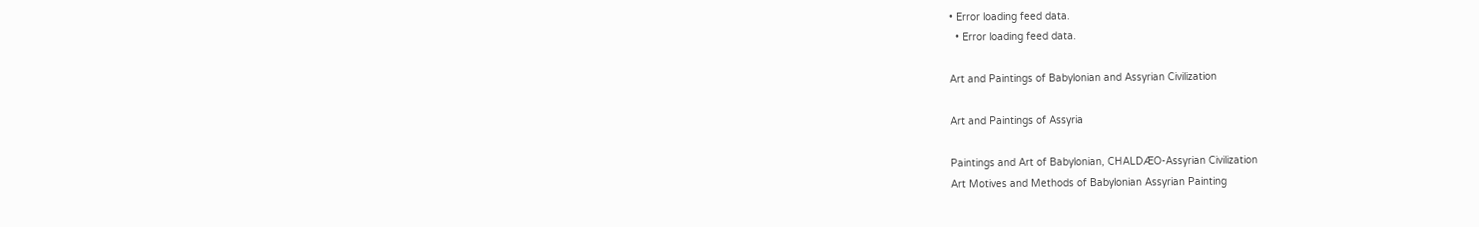• Error loading feed data.
  • Error loading feed data.

Art and Paintings of Babylonian and Assyrian Civilization

Art and Paintings of Assyria

Paintings and Art of Babylonian, CHALDÆO-Assyrian Civilization
Art Motives and Methods of Babylonian Assyrian Painting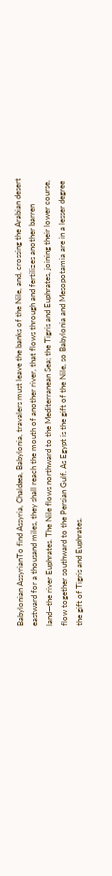Babylonian AssyrianTo find Assyria, Chaldæa, Babylonia, travalers must leave the banks of the Nile, and, crossing the Arabian desert eastward for a thousand miles, they shall reach the mouth of another river, that flows through and fertilizes another barren land—the river Euphrates. The Nile flows northward to the Mediterranean Sea; the Tigris and Euphrates, joining their lower course, flow together southward to the Persian Gulf. As Egypt is the gift of the Nile, so Babylonia and Mesopotamia are in a lesser degree the gift of Tigris and Euphrates.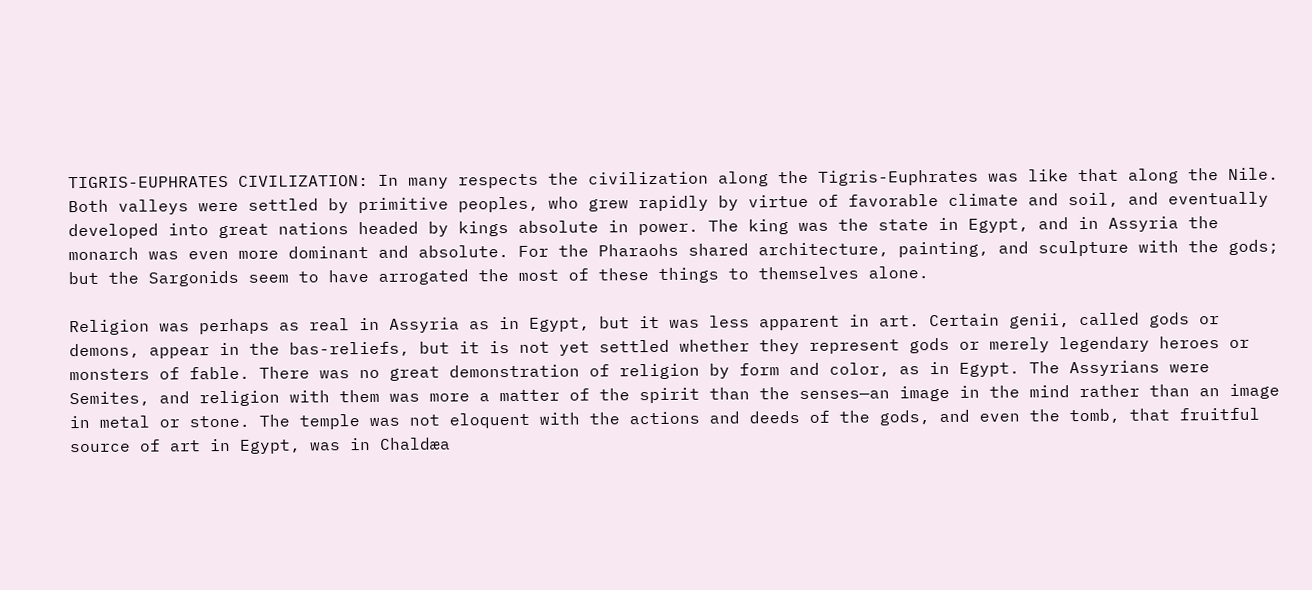TIGRIS-EUPHRATES CIVILIZATION: In many respects the civilization along the Tigris-Euphrates was like that along the Nile. Both valleys were settled by primitive peoples, who grew rapidly by virtue of favorable climate and soil, and eventually developed into great nations headed by kings absolute in power. The king was the state in Egypt, and in Assyria the monarch was even more dominant and absolute. For the Pharaohs shared architecture, painting, and sculpture with the gods; but the Sargonids seem to have arrogated the most of these things to themselves alone.

Religion was perhaps as real in Assyria as in Egypt, but it was less apparent in art. Certain genii, called gods or demons, appear in the bas-reliefs, but it is not yet settled whether they represent gods or merely legendary heroes or monsters of fable. There was no great demonstration of religion by form and color, as in Egypt. The Assyrians were Semites, and religion with them was more a matter of the spirit than the senses—an image in the mind rather than an image in metal or stone. The temple was not eloquent with the actions and deeds of the gods, and even the tomb, that fruitful source of art in Egypt, was in Chaldæa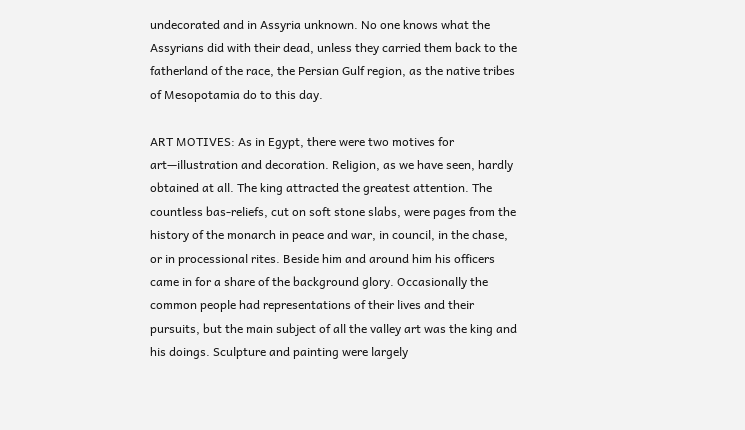undecorated and in Assyria unknown. No one knows what the Assyrians did with their dead, unless they carried them back to the fatherland of the race, the Persian Gulf region, as the native tribes of Mesopotamia do to this day.

ART MOTIVES: As in Egypt, there were two motives for art—illustration and decoration. Religion, as we have seen, hardly obtained at all. The king attracted the greatest attention. The countless bas-reliefs, cut on soft stone slabs, were pages from the history of the monarch in peace and war, in council, in the chase, or in processional rites. Beside him and around him his officers came in for a share of the background glory. Occasionally the common people had representations of their lives and their pursuits, but the main subject of all the valley art was the king and his doings. Sculpture and painting were largely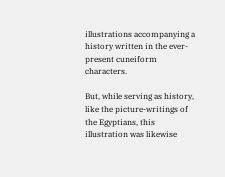illustrations accompanying a history written in the ever-present cuneiform characters.

But, while serving as history, like the picture-writings of the Egyptians, this illustration was likewise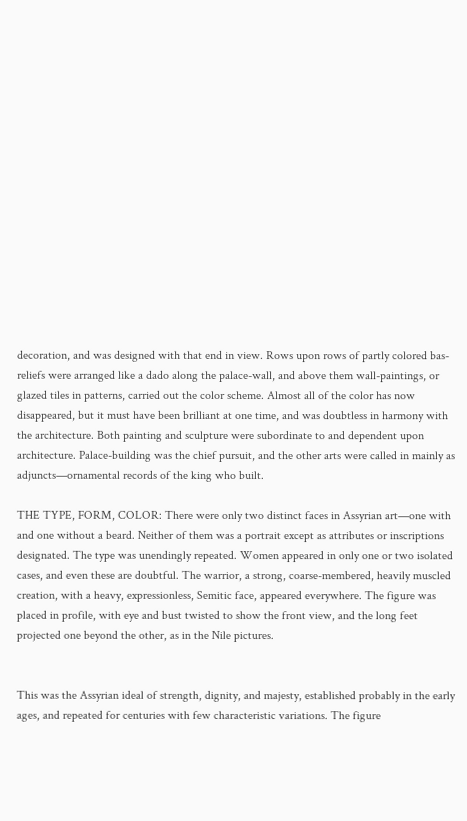decoration, and was designed with that end in view. Rows upon rows of partly colored bas-reliefs were arranged like a dado along the palace-wall, and above them wall-paintings, or glazed tiles in patterns, carried out the color scheme. Almost all of the color has now disappeared, but it must have been brilliant at one time, and was doubtless in harmony with the architecture. Both painting and sculpture were subordinate to and dependent upon architecture. Palace-building was the chief pursuit, and the other arts were called in mainly as adjuncts—ornamental records of the king who built.

THE TYPE, FORM, COLOR: There were only two distinct faces in Assyrian art—one with and one without a beard. Neither of them was a portrait except as attributes or inscriptions designated. The type was unendingly repeated. Women appeared in only one or two isolated cases, and even these are doubtful. The warrior, a strong, coarse-membered, heavily muscled creation, with a heavy, expressionless, Semitic face, appeared everywhere. The figure was placed in profile, with eye and bust twisted to show the front view, and the long feet projected one beyond the other, as in the Nile pictures.


This was the Assyrian ideal of strength, dignity, and majesty, established probably in the early ages, and repeated for centuries with few characteristic variations. The figure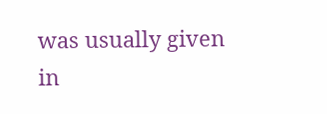was usually given in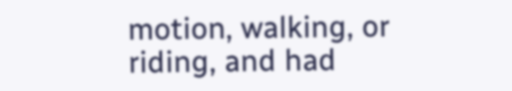motion, walking, or riding, and had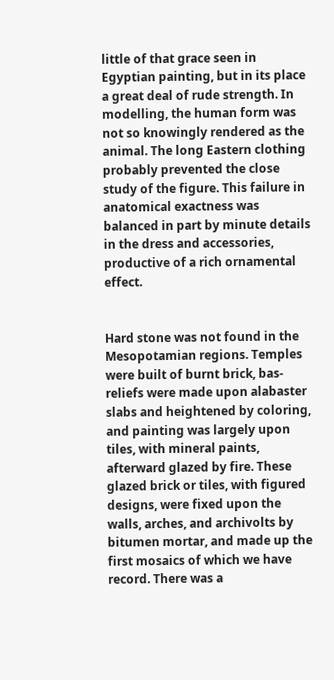little of that grace seen in Egyptian painting, but in its place a great deal of rude strength. In modelling, the human form was not so knowingly rendered as the animal. The long Eastern clothing probably prevented the close study of the figure. This failure in anatomical exactness was balanced in part by minute details in the dress and accessories, productive of a rich ornamental effect.


Hard stone was not found in the Mesopotamian regions. Temples were built of burnt brick, bas-reliefs were made upon alabaster slabs and heightened by coloring, and painting was largely upon tiles, with mineral paints, afterward glazed by fire. These glazed brick or tiles, with figured designs, were fixed upon the walls, arches, and archivolts by bitumen mortar, and made up the first mosaics of which we have record. There was a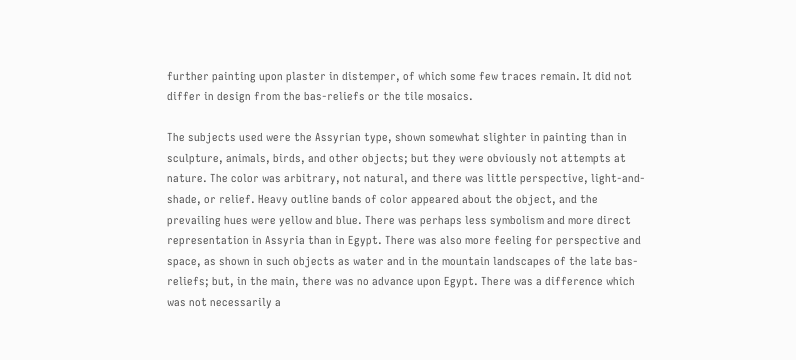further painting upon plaster in distemper, of which some few traces remain. It did not differ in design from the bas-reliefs or the tile mosaics.

The subjects used were the Assyrian type, shown somewhat slighter in painting than in sculpture, animals, birds, and other objects; but they were obviously not attempts at nature. The color was arbitrary, not natural, and there was little perspective, light-and-shade, or relief. Heavy outline bands of color appeared about the object, and the prevailing hues were yellow and blue. There was perhaps less symbolism and more direct representation in Assyria than in Egypt. There was also more feeling for perspective and space, as shown in such objects as water and in the mountain landscapes of the late bas-reliefs; but, in the main, there was no advance upon Egypt. There was a difference which was not necessarily a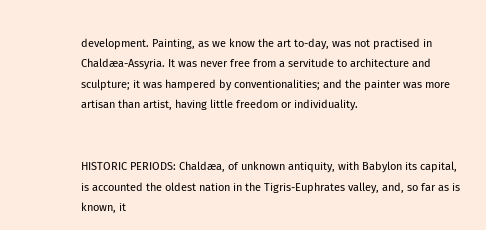development. Painting, as we know the art to-day, was not practised in Chaldæa-Assyria. It was never free from a servitude to architecture and sculpture; it was hampered by conventionalities; and the painter was more artisan than artist, having little freedom or individuality.


HISTORIC PERIODS: Chaldæa, of unknown antiquity, with Babylon its capital, is accounted the oldest nation in the Tigris-Euphrates valley, and, so far as is known, it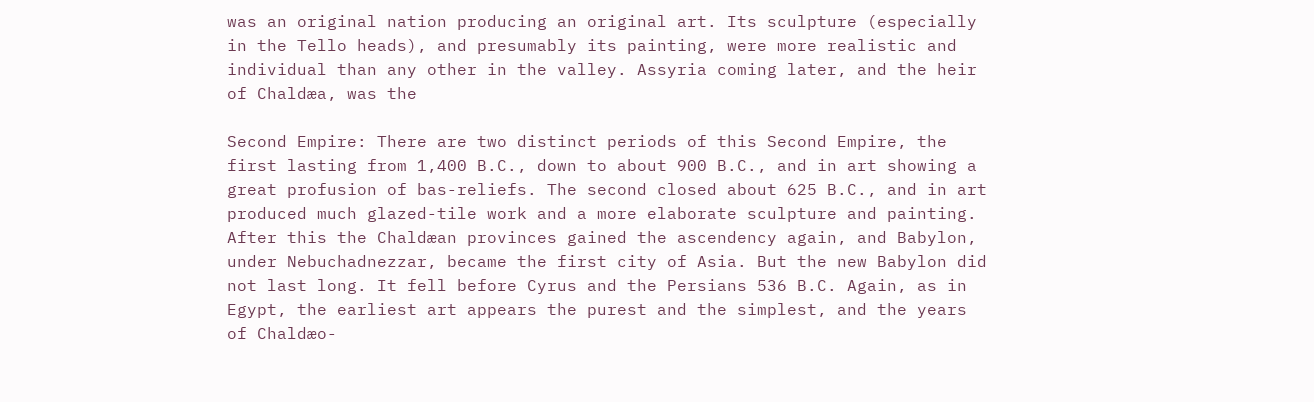was an original nation producing an original art. Its sculpture (especially in the Tello heads), and presumably its painting, were more realistic and individual than any other in the valley. Assyria coming later, and the heir of Chaldæa, was the

Second Empire: There are two distinct periods of this Second Empire, the first lasting from 1,400 B.C., down to about 900 B.C., and in art showing a great profusion of bas-reliefs. The second closed about 625 B.C., and in art produced much glazed-tile work and a more elaborate sculpture and painting. After this the Chaldæan provinces gained the ascendency again, and Babylon, under Nebuchadnezzar, became the first city of Asia. But the new Babylon did not last long. It fell before Cyrus and the Persians 536 B.C. Again, as in Egypt, the earliest art appears the purest and the simplest, and the years of Chaldæo-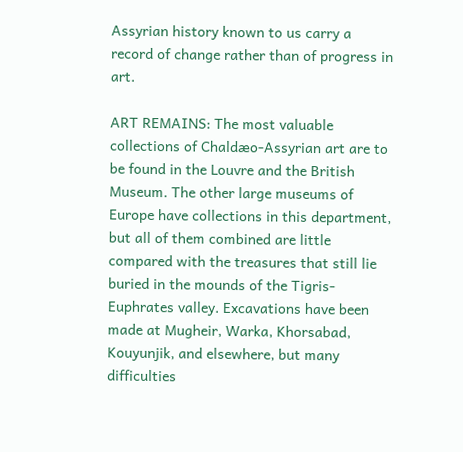Assyrian history known to us carry a record of change rather than of progress in art.

ART REMAINS: The most valuable collections of Chaldæo-Assyrian art are to be found in the Louvre and the British Museum. The other large museums of Europe have collections in this department, but all of them combined are little compared with the treasures that still lie buried in the mounds of the Tigris-Euphrates valley. Excavations have been made at Mugheir, Warka, Khorsabad, Kouyunjik, and elsewhere, but many difficulties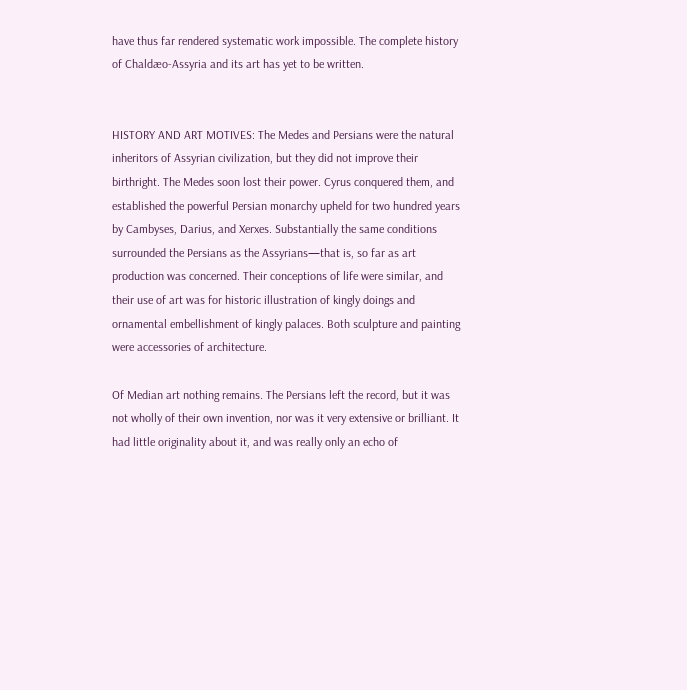have thus far rendered systematic work impossible. The complete history of Chaldæo-Assyria and its art has yet to be written.


HISTORY AND ART MOTIVES: The Medes and Persians were the natural inheritors of Assyrian civilization, but they did not improve their birthright. The Medes soon lost their power. Cyrus conquered them, and established the powerful Persian monarchy upheld for two hundred years by Cambyses, Darius, and Xerxes. Substantially the same conditions surrounded the Persians as the Assyrians—that is, so far as art production was concerned. Their conceptions of life were similar, and their use of art was for historic illustration of kingly doings and ornamental embellishment of kingly palaces. Both sculpture and painting were accessories of architecture.

Of Median art nothing remains. The Persians left the record, but it was not wholly of their own invention, nor was it very extensive or brilliant. It had little originality about it, and was really only an echo of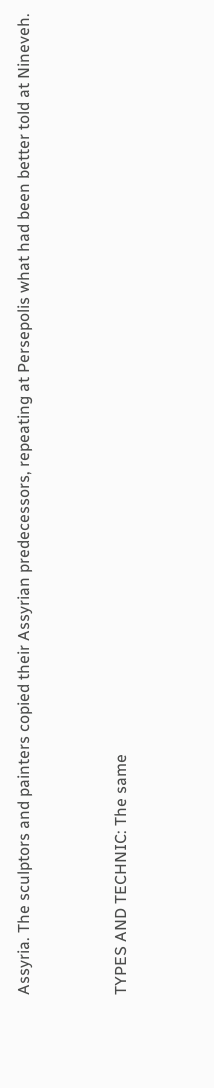Assyria. The sculptors and painters copied their Assyrian predecessors, repeating at Persepolis what had been better told at Nineveh.


TYPES AND TECHNIC: The same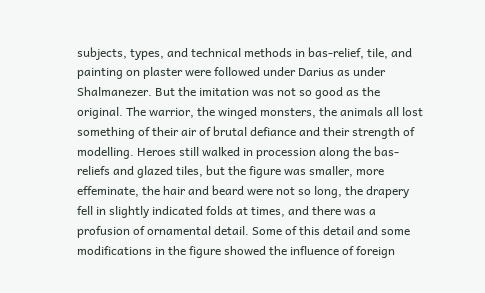subjects, types, and technical methods in bas-relief, tile, and painting on plaster were followed under Darius as under Shalmanezer. But the imitation was not so good as the original. The warrior, the winged monsters, the animals all lost something of their air of brutal defiance and their strength of modelling. Heroes still walked in procession along the bas-reliefs and glazed tiles, but the figure was smaller, more effeminate, the hair and beard were not so long, the drapery fell in slightly indicated folds at times, and there was a profusion of ornamental detail. Some of this detail and some modifications in the figure showed the influence of foreign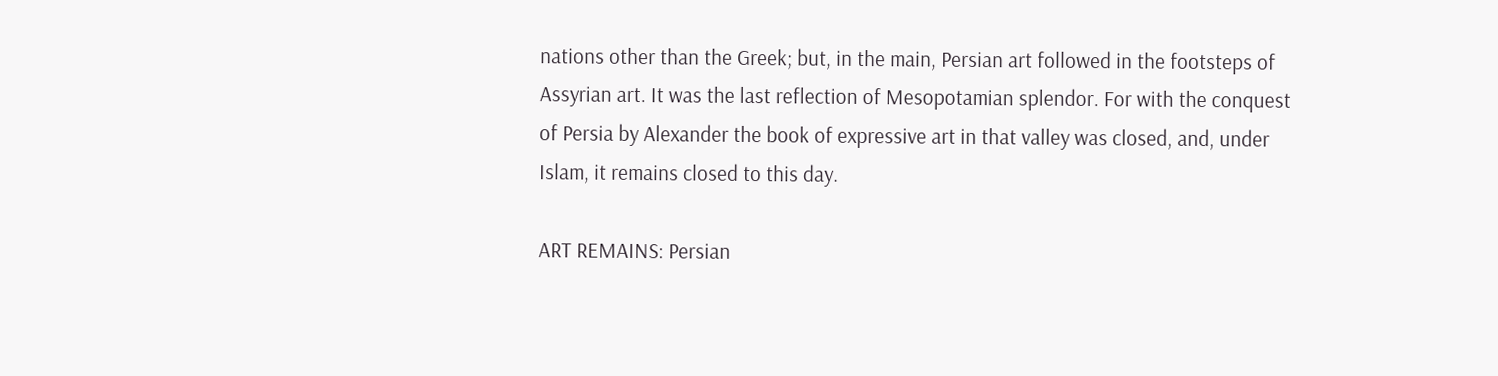nations other than the Greek; but, in the main, Persian art followed in the footsteps of Assyrian art. It was the last reflection of Mesopotamian splendor. For with the conquest of Persia by Alexander the book of expressive art in that valley was closed, and, under Islam, it remains closed to this day.

ART REMAINS: Persian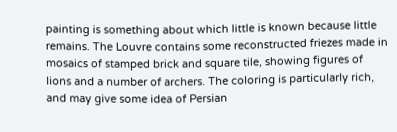painting is something about which little is known because little remains. The Louvre contains some reconstructed friezes made in mosaics of stamped brick and square tile, showing figures of lions and a number of archers. The coloring is particularly rich, and may give some idea of Persian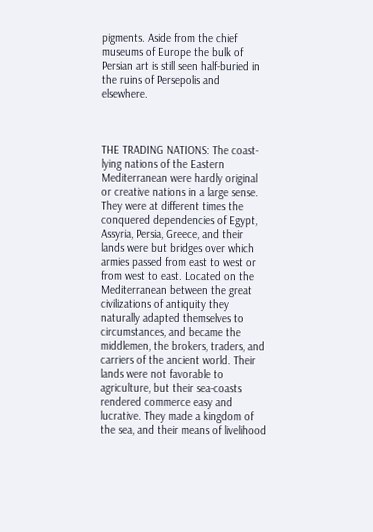pigments. Aside from the chief museums of Europe the bulk of Persian art is still seen half-buried in the ruins of Persepolis and elsewhere.



THE TRADING NATIONS: The coast-lying nations of the Eastern Mediterranean were hardly original or creative nations in a large sense. They were at different times the conquered dependencies of Egypt, Assyria, Persia, Greece, and their lands were but bridges over which armies passed from east to west or from west to east. Located on the Mediterranean between the great civilizations of antiquity they naturally adapted themselves to circumstances, and became the middlemen, the brokers, traders, and carriers of the ancient world. Their lands were not favorable to agriculture, but their sea-coasts rendered commerce easy and lucrative. They made a kingdom of the sea, and their means of livelihood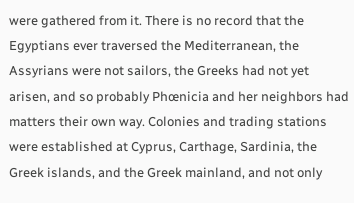were gathered from it. There is no record that the Egyptians ever traversed the Mediterranean, the Assyrians were not sailors, the Greeks had not yet arisen, and so probably Phœnicia and her neighbors had matters their own way. Colonies and trading stations were established at Cyprus, Carthage, Sardinia, the Greek islands, and the Greek mainland, and not only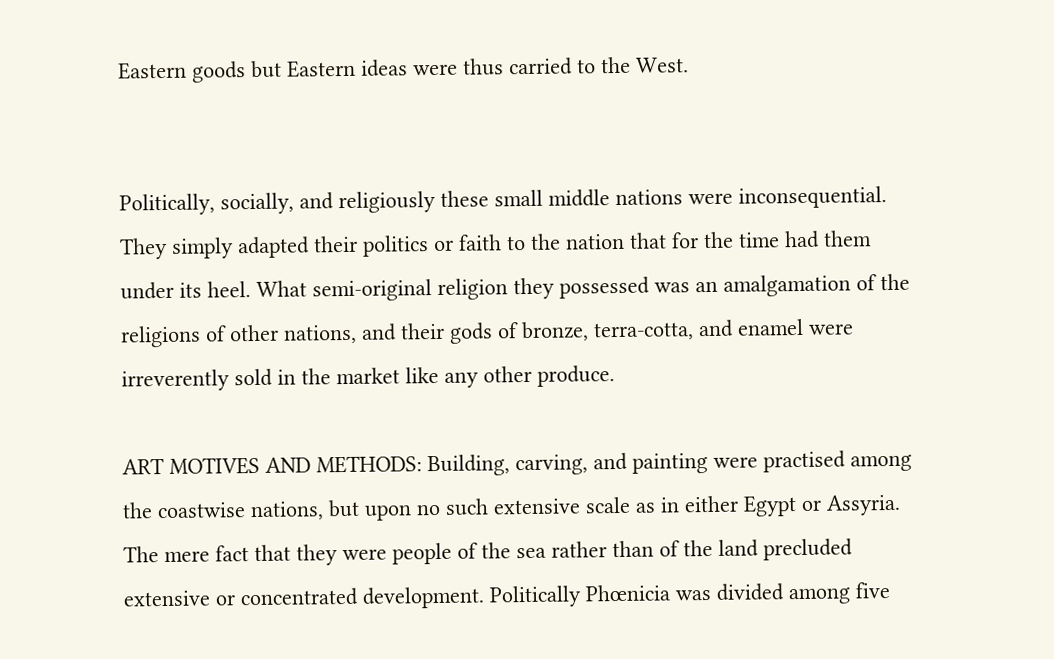Eastern goods but Eastern ideas were thus carried to the West.


Politically, socially, and religiously these small middle nations were inconsequential. They simply adapted their politics or faith to the nation that for the time had them under its heel. What semi-original religion they possessed was an amalgamation of the religions of other nations, and their gods of bronze, terra-cotta, and enamel were irreverently sold in the market like any other produce.

ART MOTIVES AND METHODS: Building, carving, and painting were practised among the coastwise nations, but upon no such extensive scale as in either Egypt or Assyria. The mere fact that they were people of the sea rather than of the land precluded extensive or concentrated development. Politically Phœnicia was divided among five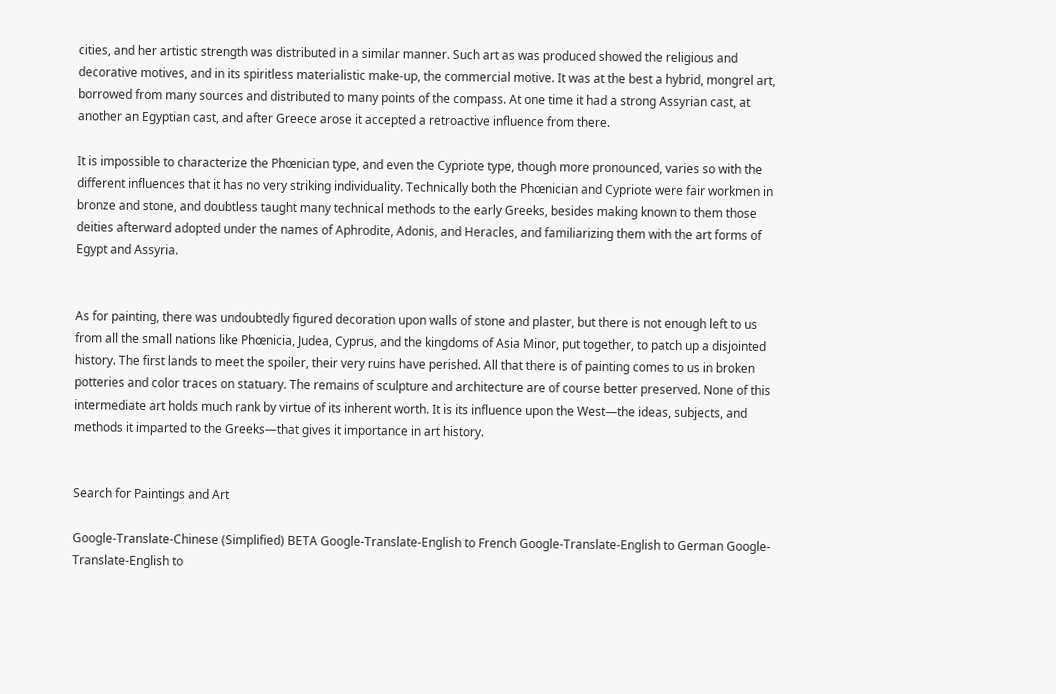cities, and her artistic strength was distributed in a similar manner. Such art as was produced showed the religious and decorative motives, and in its spiritless materialistic make-up, the commercial motive. It was at the best a hybrid, mongrel art, borrowed from many sources and distributed to many points of the compass. At one time it had a strong Assyrian cast, at another an Egyptian cast, and after Greece arose it accepted a retroactive influence from there.

It is impossible to characterize the Phœnician type, and even the Cypriote type, though more pronounced, varies so with the different influences that it has no very striking individuality. Technically both the Phœnician and Cypriote were fair workmen in bronze and stone, and doubtless taught many technical methods to the early Greeks, besides making known to them those deities afterward adopted under the names of Aphrodite, Adonis, and Heracles, and familiarizing them with the art forms of Egypt and Assyria.


As for painting, there was undoubtedly figured decoration upon walls of stone and plaster, but there is not enough left to us from all the small nations like Phœnicia, Judea, Cyprus, and the kingdoms of Asia Minor, put together, to patch up a disjointed history. The first lands to meet the spoiler, their very ruins have perished. All that there is of painting comes to us in broken potteries and color traces on statuary. The remains of sculpture and architecture are of course better preserved. None of this intermediate art holds much rank by virtue of its inherent worth. It is its influence upon the West—the ideas, subjects, and methods it imparted to the Greeks—that gives it importance in art history.


Search for Paintings and Art

Google-Translate-Chinese (Simplified) BETA Google-Translate-English to French Google-Translate-English to German Google-Translate-English to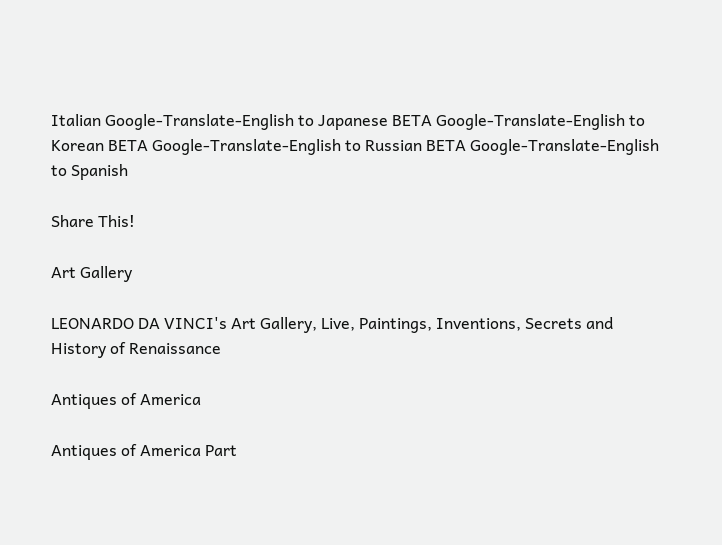Italian Google-Translate-English to Japanese BETA Google-Translate-English to Korean BETA Google-Translate-English to Russian BETA Google-Translate-English to Spanish

Share This!

Art Gallery

LEONARDO DA VINCI's Art Gallery, Live, Paintings, Inventions, Secrets and History of Renaissance

Antiques of America

Antiques of America Part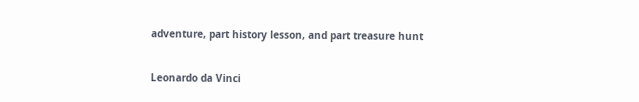adventure, part history lesson, and part treasure hunt

Leonardo da Vinci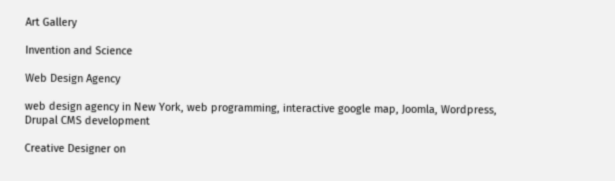Art Gallery

Invention and Science

Web Design Agency

web design agency in New York, web programming, interactive google map, Joomla, Wordpress, Drupal CMS development

Creative Designer on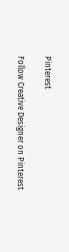Pinterest

Follow Creative Designer on Pinterest